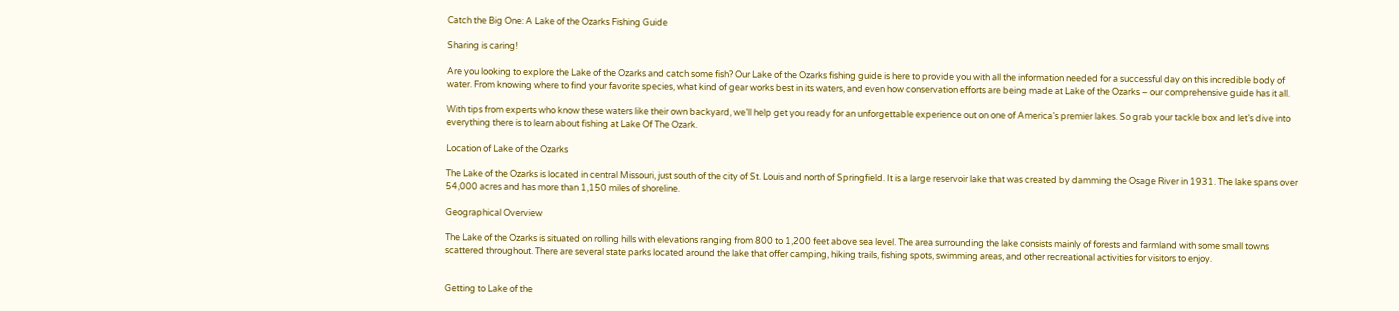Catch the Big One: A Lake of the Ozarks Fishing Guide

Sharing is caring!

Are you looking to explore the Lake of the Ozarks and catch some fish? Our Lake of the Ozarks fishing guide is here to provide you with all the information needed for a successful day on this incredible body of water. From knowing where to find your favorite species, what kind of gear works best in its waters, and even how conservation efforts are being made at Lake of the Ozarks – our comprehensive guide has it all.

With tips from experts who know these waters like their own backyard, we’ll help get you ready for an unforgettable experience out on one of America’s premier lakes. So grab your tackle box and let’s dive into everything there is to learn about fishing at Lake Of The Ozark.

Location of Lake of the Ozarks

The Lake of the Ozarks is located in central Missouri, just south of the city of St. Louis and north of Springfield. It is a large reservoir lake that was created by damming the Osage River in 1931. The lake spans over 54,000 acres and has more than 1,150 miles of shoreline.

Geographical Overview

The Lake of the Ozarks is situated on rolling hills with elevations ranging from 800 to 1,200 feet above sea level. The area surrounding the lake consists mainly of forests and farmland with some small towns scattered throughout. There are several state parks located around the lake that offer camping, hiking trails, fishing spots, swimming areas, and other recreational activities for visitors to enjoy.


Getting to Lake of the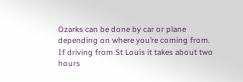Ozarks can be done by car or plane depending on where you’re coming from. If driving from St Louis it takes about two hours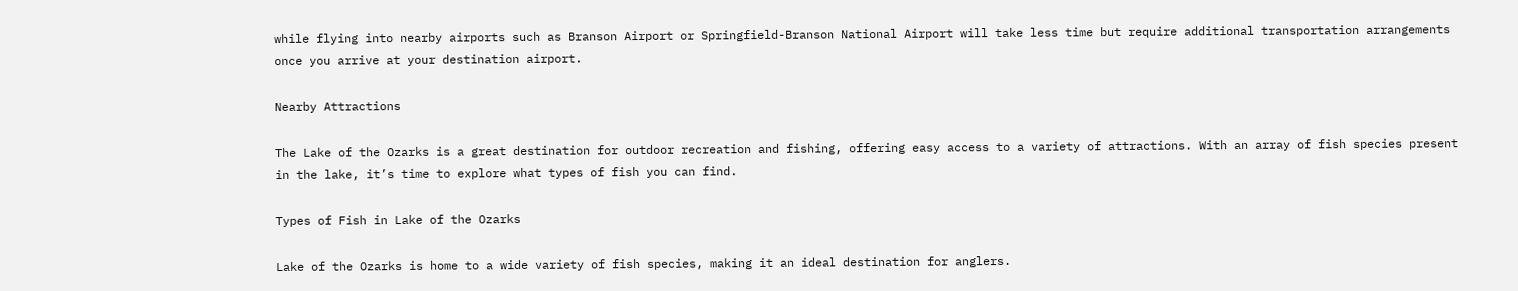while flying into nearby airports such as Branson Airport or Springfield-Branson National Airport will take less time but require additional transportation arrangements once you arrive at your destination airport.

Nearby Attractions

The Lake of the Ozarks is a great destination for outdoor recreation and fishing, offering easy access to a variety of attractions. With an array of fish species present in the lake, it’s time to explore what types of fish you can find.

Types of Fish in Lake of the Ozarks

Lake of the Ozarks is home to a wide variety of fish species, making it an ideal destination for anglers.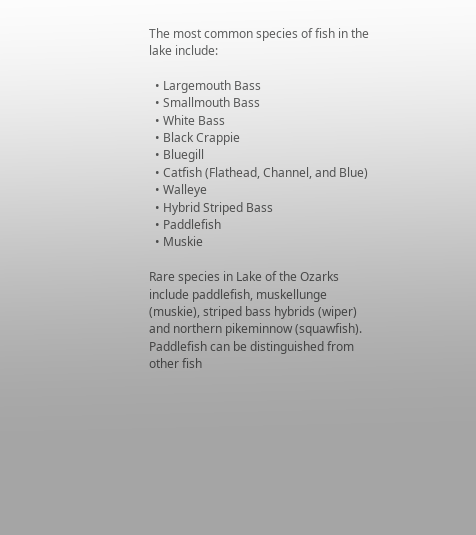The most common species of fish in the lake include:

  • Largemouth Bass
  • Smallmouth Bass
  • White Bass
  • Black Crappie
  • Bluegill
  • Catfish (Flathead, Channel, and Blue)
  • Walleye
  • Hybrid Striped Bass
  • Paddlefish
  • Muskie

Rare species in Lake of the Ozarks include paddlefish, muskellunge (muskie), striped bass hybrids (wiper) and northern pikeminnow (squawfish). Paddlefish can be distinguished from other fish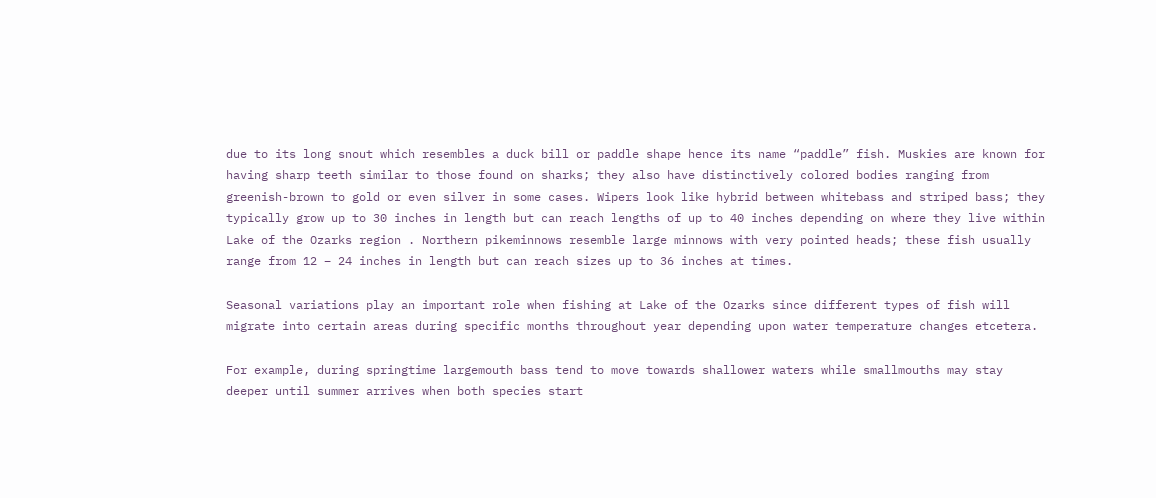due to its long snout which resembles a duck bill or paddle shape hence its name “paddle” fish. Muskies are known for having sharp teeth similar to those found on sharks; they also have distinctively colored bodies ranging from greenish-brown to gold or even silver in some cases. Wipers look like hybrid between whitebass and striped bass; they typically grow up to 30 inches in length but can reach lengths of up to 40 inches depending on where they live within Lake of the Ozarks region . Northern pikeminnows resemble large minnows with very pointed heads; these fish usually range from 12 – 24 inches in length but can reach sizes up to 36 inches at times.

Seasonal variations play an important role when fishing at Lake of the Ozarks since different types of fish will migrate into certain areas during specific months throughout year depending upon water temperature changes etcetera.

For example, during springtime largemouth bass tend to move towards shallower waters while smallmouths may stay deeper until summer arrives when both species start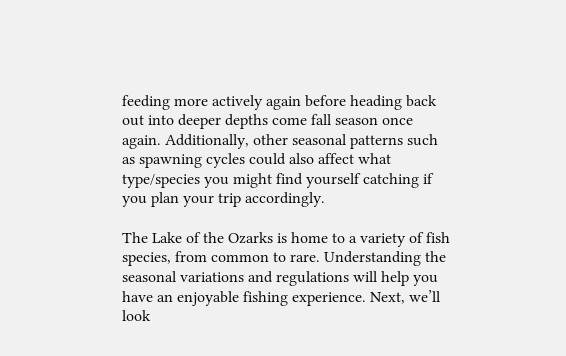feeding more actively again before heading back out into deeper depths come fall season once again. Additionally, other seasonal patterns such as spawning cycles could also affect what type/species you might find yourself catching if you plan your trip accordingly.

The Lake of the Ozarks is home to a variety of fish species, from common to rare. Understanding the seasonal variations and regulations will help you have an enjoyable fishing experience. Next, we’ll look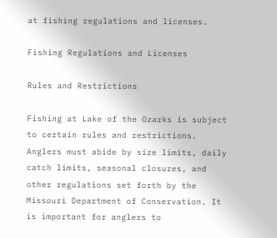at fishing regulations and licenses.

Fishing Regulations and Licenses

Rules and Restrictions

Fishing at Lake of the Ozarks is subject to certain rules and restrictions. Anglers must abide by size limits, daily catch limits, seasonal closures, and other regulations set forth by the Missouri Department of Conservation. It is important for anglers to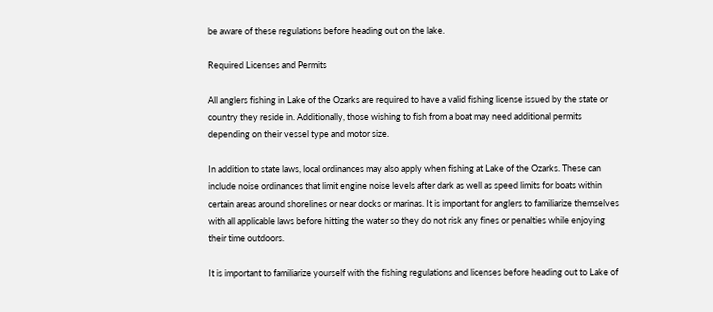be aware of these regulations before heading out on the lake.

Required Licenses and Permits

All anglers fishing in Lake of the Ozarks are required to have a valid fishing license issued by the state or country they reside in. Additionally, those wishing to fish from a boat may need additional permits depending on their vessel type and motor size.

In addition to state laws, local ordinances may also apply when fishing at Lake of the Ozarks. These can include noise ordinances that limit engine noise levels after dark as well as speed limits for boats within certain areas around shorelines or near docks or marinas. It is important for anglers to familiarize themselves with all applicable laws before hitting the water so they do not risk any fines or penalties while enjoying their time outdoors.

It is important to familiarize yourself with the fishing regulations and licenses before heading out to Lake of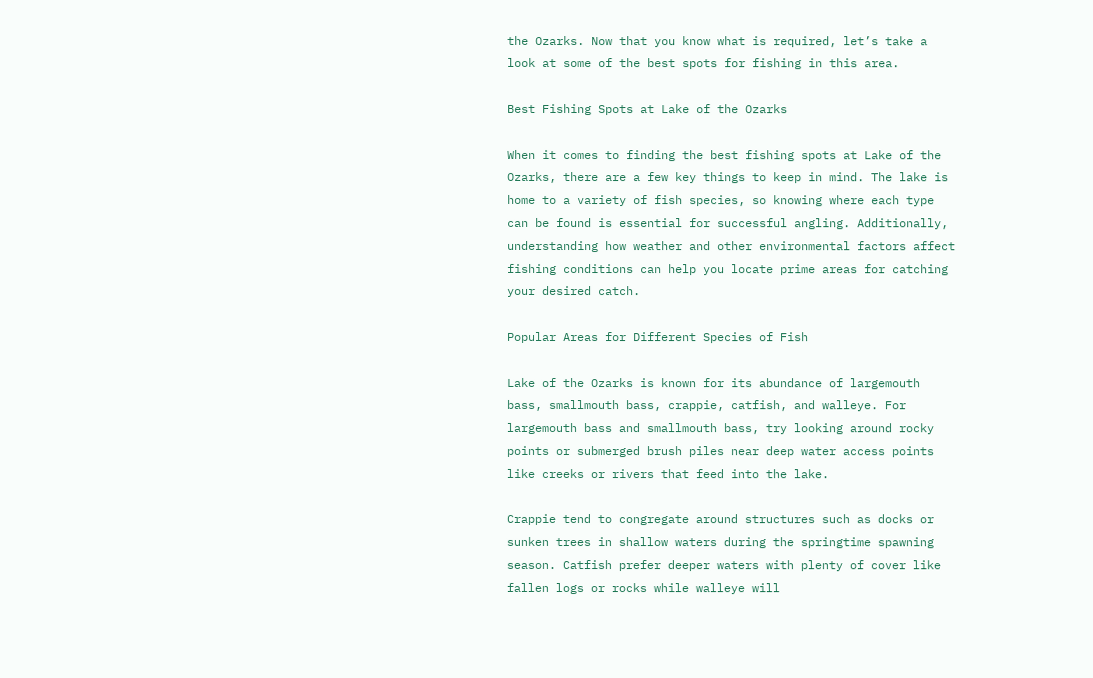the Ozarks. Now that you know what is required, let’s take a look at some of the best spots for fishing in this area.

Best Fishing Spots at Lake of the Ozarks

When it comes to finding the best fishing spots at Lake of the Ozarks, there are a few key things to keep in mind. The lake is home to a variety of fish species, so knowing where each type can be found is essential for successful angling. Additionally, understanding how weather and other environmental factors affect fishing conditions can help you locate prime areas for catching your desired catch.

Popular Areas for Different Species of Fish

Lake of the Ozarks is known for its abundance of largemouth bass, smallmouth bass, crappie, catfish, and walleye. For largemouth bass and smallmouth bass, try looking around rocky points or submerged brush piles near deep water access points like creeks or rivers that feed into the lake.

Crappie tend to congregate around structures such as docks or sunken trees in shallow waters during the springtime spawning season. Catfish prefer deeper waters with plenty of cover like fallen logs or rocks while walleye will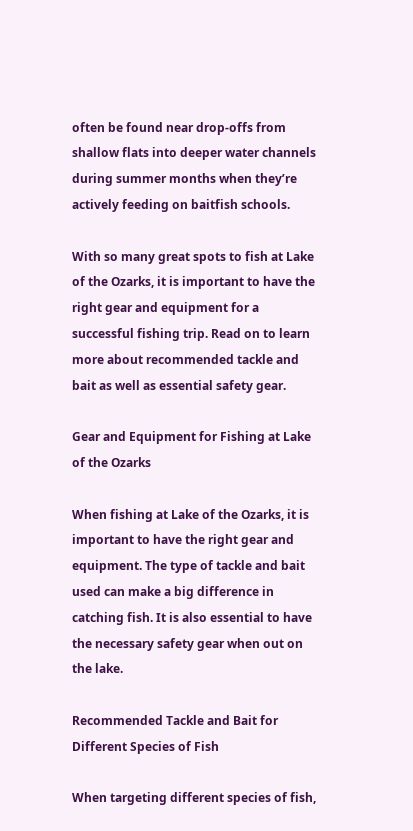often be found near drop-offs from shallow flats into deeper water channels during summer months when they’re actively feeding on baitfish schools.

With so many great spots to fish at Lake of the Ozarks, it is important to have the right gear and equipment for a successful fishing trip. Read on to learn more about recommended tackle and bait as well as essential safety gear.

Gear and Equipment for Fishing at Lake of the Ozarks

When fishing at Lake of the Ozarks, it is important to have the right gear and equipment. The type of tackle and bait used can make a big difference in catching fish. It is also essential to have the necessary safety gear when out on the lake.

Recommended Tackle and Bait for Different Species of Fish

When targeting different species of fish,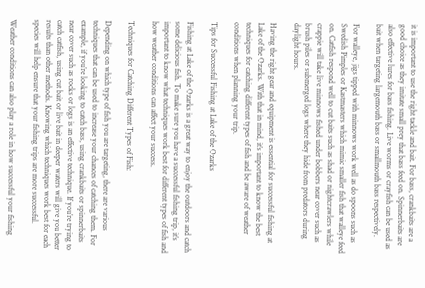it is important to use the right tackle and bait. For bass, crankbaits are a good choice as they imitate small prey that bass feed on. Spinnerbaits are also effective lures for bass fishing. Live worms or crayfish can be used as bait when targeting largemouth bass or smallmouth bass respectively.

For walleye, jigs tipped with minnows work well as do spoons such as Swedish Pimples or Kastmasters which mimic smaller fish that walleye feed on. Catfish respond well to cut baits such as shad or nightcrawlers while crappie will take live minnows fished under bobbers near cover such as brush piles or submerged logs where they hide from predators during daylight hours.

Having the right gear and equipment is essential for successful fishing at Lake of the Ozarks. With that in mind, it’s important to know the best techniques for catching different types of fish and be aware of weather conditions when planning your trip.

Tips for Successful Fishing at Lake of the Ozarks

Fishing at Lake of the Ozarks is a great way to enjoy the outdoors and catch some delicious fish. To make sure you have a successful fishing trip, it’s important to know what techniques work best for different types of fish and how weather conditions can affect your success.

Techniques for Catching Different Types of Fish:

Depending on which type of fish you are targeting, there are various techniques that can be used to increase your chances of catching them. For example, if you’re looking to catch bass, using crankbaits or spinnerbaits near cover such as rocks or logs is an effective technique. If you’re trying to catch catfish, using cut bait or live bait in deeper waters will give you better results than other methods. Knowing which techniques work best for each species will help ensure that your fishing trips are more successful.

Weather conditions can also play a role in how successful your fishing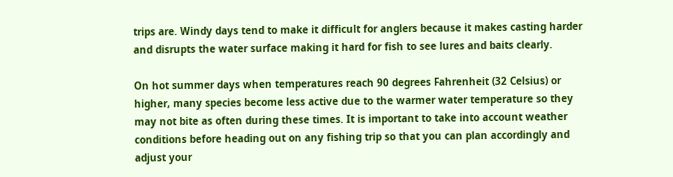trips are. Windy days tend to make it difficult for anglers because it makes casting harder and disrupts the water surface making it hard for fish to see lures and baits clearly.

On hot summer days when temperatures reach 90 degrees Fahrenheit (32 Celsius) or higher, many species become less active due to the warmer water temperature so they may not bite as often during these times. It is important to take into account weather conditions before heading out on any fishing trip so that you can plan accordingly and adjust your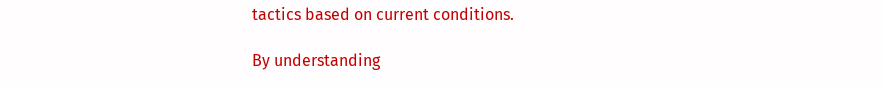tactics based on current conditions.

By understanding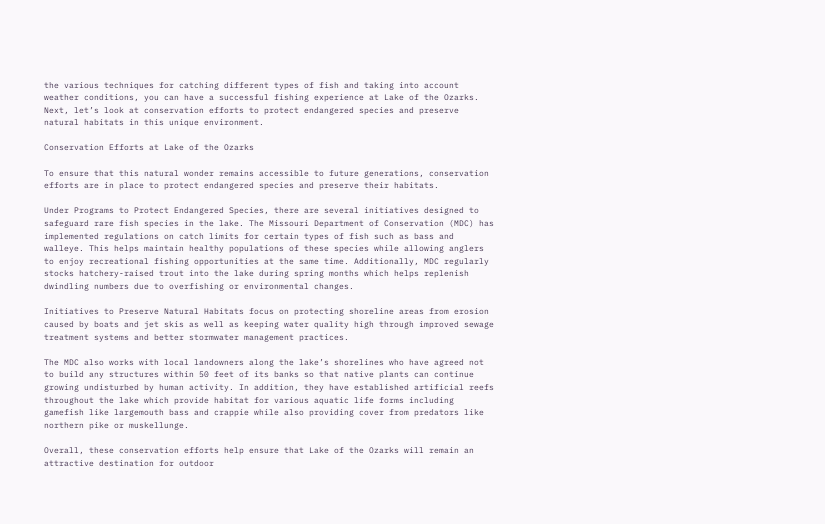the various techniques for catching different types of fish and taking into account weather conditions, you can have a successful fishing experience at Lake of the Ozarks. Next, let’s look at conservation efforts to protect endangered species and preserve natural habitats in this unique environment.

Conservation Efforts at Lake of the Ozarks

To ensure that this natural wonder remains accessible to future generations, conservation efforts are in place to protect endangered species and preserve their habitats.

Under Programs to Protect Endangered Species, there are several initiatives designed to safeguard rare fish species in the lake. The Missouri Department of Conservation (MDC) has implemented regulations on catch limits for certain types of fish such as bass and walleye. This helps maintain healthy populations of these species while allowing anglers to enjoy recreational fishing opportunities at the same time. Additionally, MDC regularly stocks hatchery-raised trout into the lake during spring months which helps replenish dwindling numbers due to overfishing or environmental changes.

Initiatives to Preserve Natural Habitats focus on protecting shoreline areas from erosion caused by boats and jet skis as well as keeping water quality high through improved sewage treatment systems and better stormwater management practices.

The MDC also works with local landowners along the lake’s shorelines who have agreed not to build any structures within 50 feet of its banks so that native plants can continue growing undisturbed by human activity. In addition, they have established artificial reefs throughout the lake which provide habitat for various aquatic life forms including gamefish like largemouth bass and crappie while also providing cover from predators like northern pike or muskellunge.

Overall, these conservation efforts help ensure that Lake of the Ozarks will remain an attractive destination for outdoor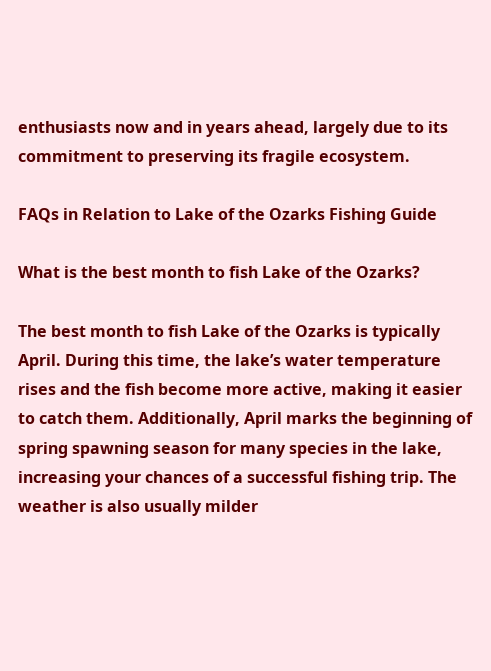enthusiasts now and in years ahead, largely due to its commitment to preserving its fragile ecosystem.

FAQs in Relation to Lake of the Ozarks Fishing Guide

What is the best month to fish Lake of the Ozarks?

The best month to fish Lake of the Ozarks is typically April. During this time, the lake’s water temperature rises and the fish become more active, making it easier to catch them. Additionally, April marks the beginning of spring spawning season for many species in the lake, increasing your chances of a successful fishing trip. The weather is also usually milder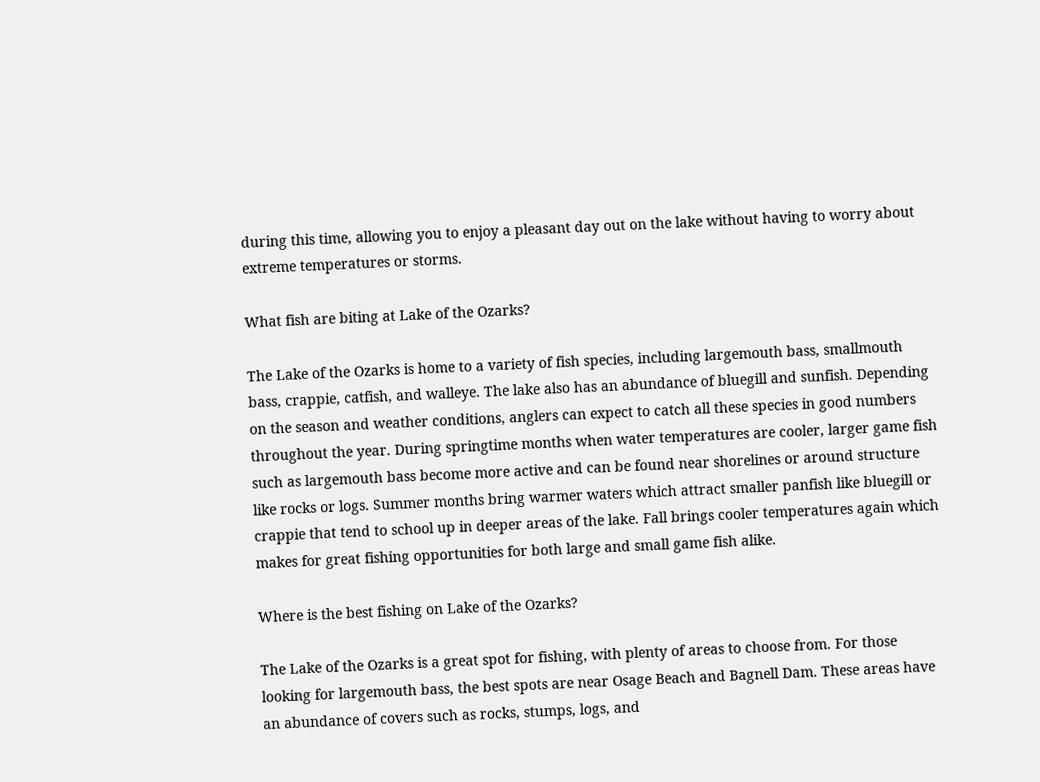during this time, allowing you to enjoy a pleasant day out on the lake without having to worry about extreme temperatures or storms.

What fish are biting at Lake of the Ozarks?

The Lake of the Ozarks is home to a variety of fish species, including largemouth bass, smallmouth bass, crappie, catfish, and walleye. The lake also has an abundance of bluegill and sunfish. Depending on the season and weather conditions, anglers can expect to catch all these species in good numbers throughout the year. During springtime months when water temperatures are cooler, larger game fish such as largemouth bass become more active and can be found near shorelines or around structure like rocks or logs. Summer months bring warmer waters which attract smaller panfish like bluegill or crappie that tend to school up in deeper areas of the lake. Fall brings cooler temperatures again which makes for great fishing opportunities for both large and small game fish alike.

Where is the best fishing on Lake of the Ozarks?

The Lake of the Ozarks is a great spot for fishing, with plenty of areas to choose from. For those looking for largemouth bass, the best spots are near Osage Beach and Bagnell Dam. These areas have an abundance of covers such as rocks, stumps, logs, and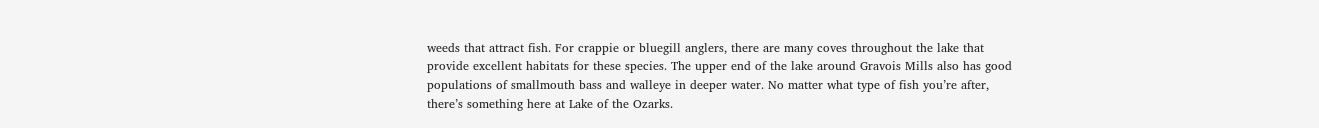weeds that attract fish. For crappie or bluegill anglers, there are many coves throughout the lake that provide excellent habitats for these species. The upper end of the lake around Gravois Mills also has good populations of smallmouth bass and walleye in deeper water. No matter what type of fish you’re after, there’s something here at Lake of the Ozarks.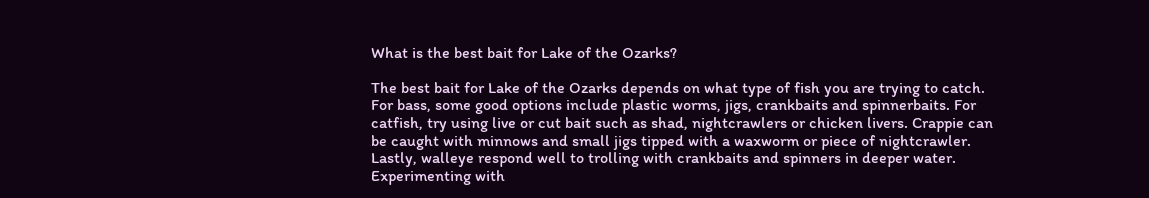What is the best bait for Lake of the Ozarks?

The best bait for Lake of the Ozarks depends on what type of fish you are trying to catch. For bass, some good options include plastic worms, jigs, crankbaits and spinnerbaits. For catfish, try using live or cut bait such as shad, nightcrawlers or chicken livers. Crappie can be caught with minnows and small jigs tipped with a waxworm or piece of nightcrawler. Lastly, walleye respond well to trolling with crankbaits and spinners in deeper water. Experimenting with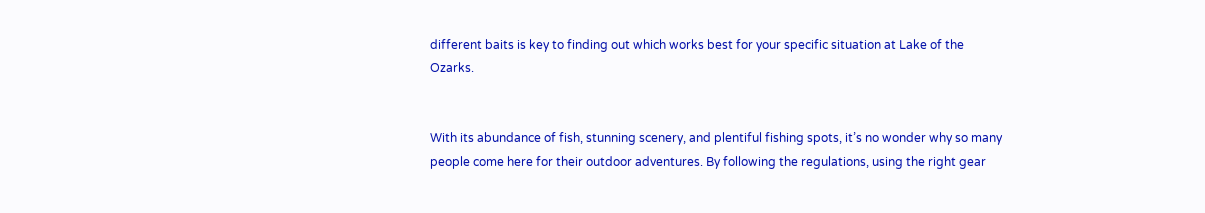different baits is key to finding out which works best for your specific situation at Lake of the Ozarks.


With its abundance of fish, stunning scenery, and plentiful fishing spots, it’s no wonder why so many people come here for their outdoor adventures. By following the regulations, using the right gear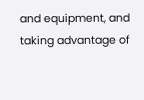and equipment, and taking advantage of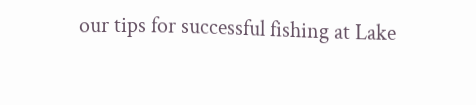our tips for successful fishing at Lake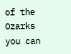of the Ozarks you can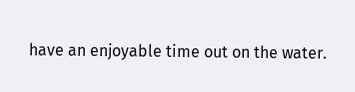have an enjoyable time out on the water.